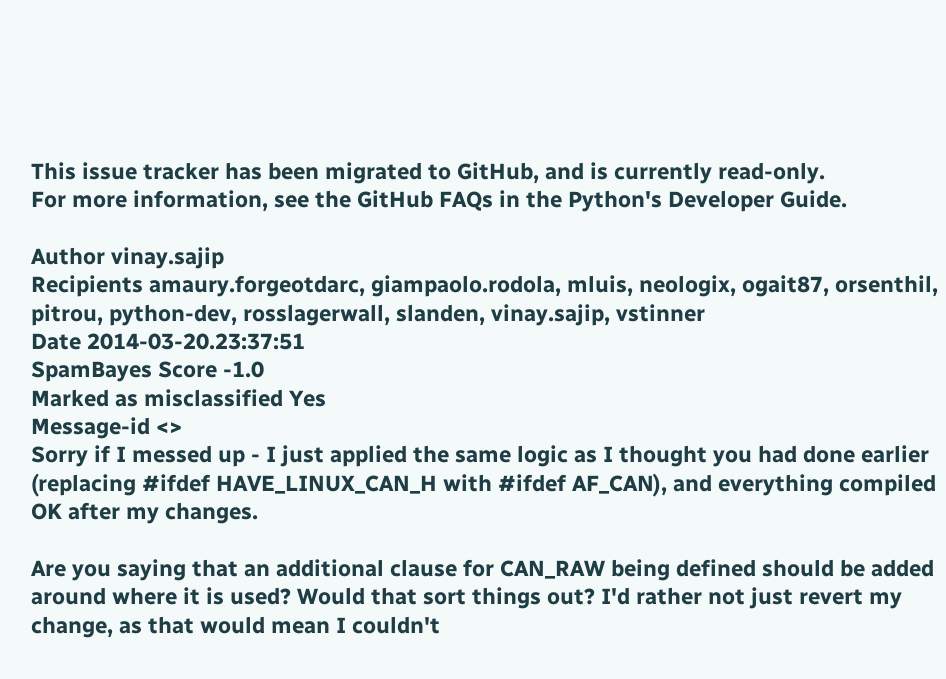This issue tracker has been migrated to GitHub, and is currently read-only.
For more information, see the GitHub FAQs in the Python's Developer Guide.

Author vinay.sajip
Recipients amaury.forgeotdarc, giampaolo.rodola, mluis, neologix, ogait87, orsenthil, pitrou, python-dev, rosslagerwall, slanden, vinay.sajip, vstinner
Date 2014-03-20.23:37:51
SpamBayes Score -1.0
Marked as misclassified Yes
Message-id <>
Sorry if I messed up - I just applied the same logic as I thought you had done earlier (replacing #ifdef HAVE_LINUX_CAN_H with #ifdef AF_CAN), and everything compiled OK after my changes.

Are you saying that an additional clause for CAN_RAW being defined should be added around where it is used? Would that sort things out? I'd rather not just revert my change, as that would mean I couldn't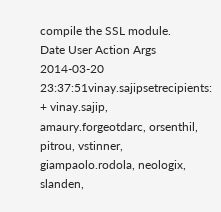compile the SSL module.
Date User Action Args
2014-03-20 23:37:51vinay.sajipsetrecipients: + vinay.sajip, amaury.forgeotdarc, orsenthil, pitrou, vstinner, giampaolo.rodola, neologix, slanden,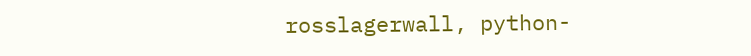rosslagerwall, python-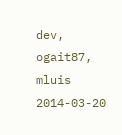dev, ogait87, mluis
2014-03-20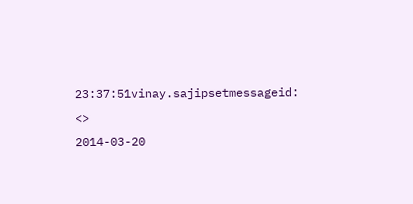23:37:51vinay.sajipsetmessageid: <>
2014-03-20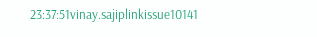23:37:51vinay.sajiplinkissue10141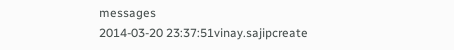messages
2014-03-20 23:37:51vinay.sajipcreate